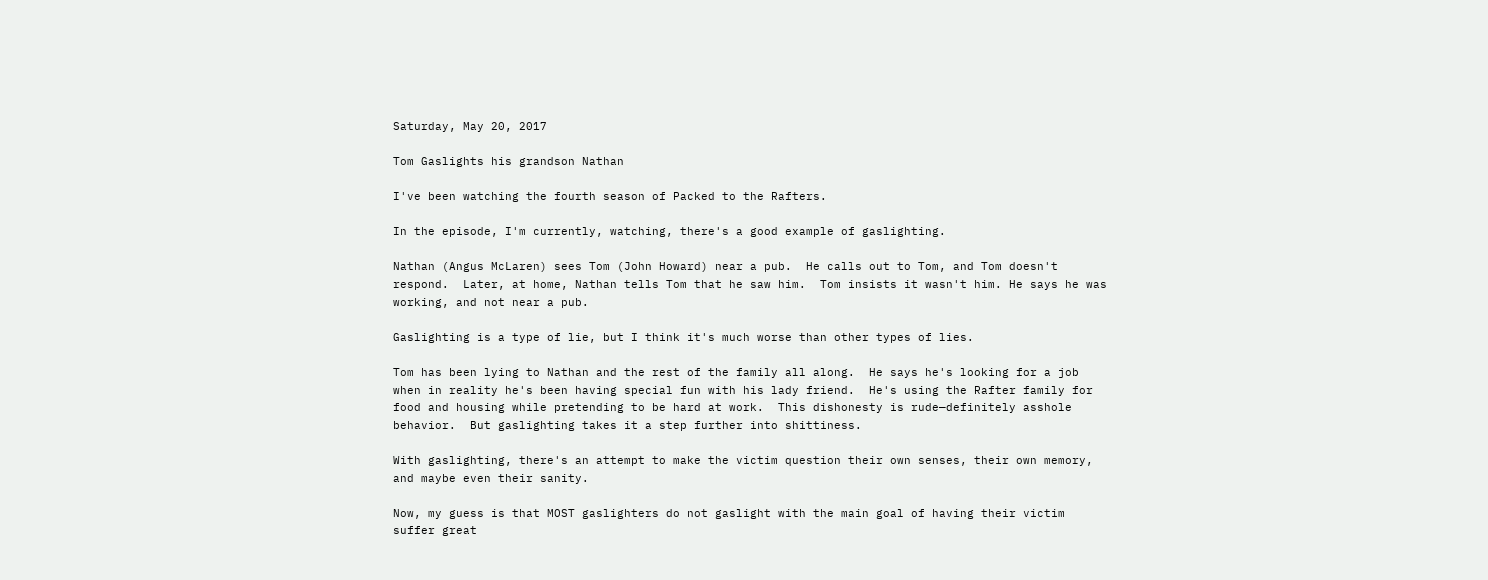Saturday, May 20, 2017

Tom Gaslights his grandson Nathan

I've been watching the fourth season of Packed to the Rafters.

In the episode, I'm currently, watching, there's a good example of gaslighting.

Nathan (Angus McLaren) sees Tom (John Howard) near a pub.  He calls out to Tom, and Tom doesn't respond.  Later, at home, Nathan tells Tom that he saw him.  Tom insists it wasn't him. He says he was working, and not near a pub.

Gaslighting is a type of lie, but I think it's much worse than other types of lies.

Tom has been lying to Nathan and the rest of the family all along.  He says he's looking for a job when in reality he's been having special fun with his lady friend.  He's using the Rafter family for food and housing while pretending to be hard at work.  This dishonesty is rude—definitely asshole behavior.  But gaslighting takes it a step further into shittiness.

With gaslighting, there's an attempt to make the victim question their own senses, their own memory, and maybe even their sanity.

Now, my guess is that MOST gaslighters do not gaslight with the main goal of having their victim suffer great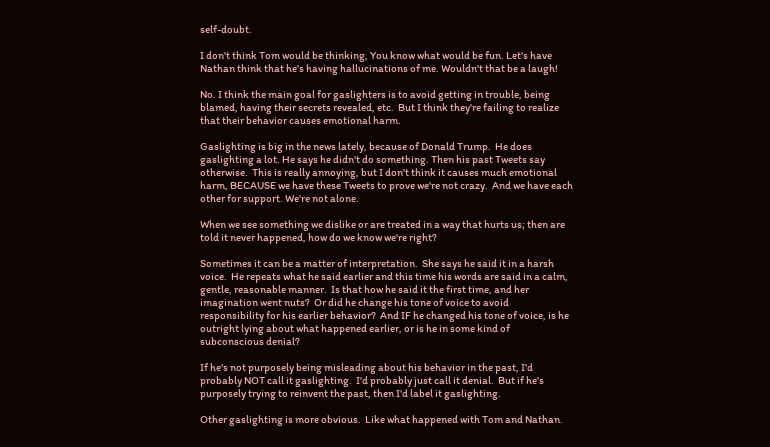self-doubt.

I don't think Tom would be thinking, You know what would be fun. Let's have Nathan think that he's having hallucinations of me. Wouldn't that be a laugh!

No. I think the main goal for gaslighters is to avoid getting in trouble, being blamed, having their secrets revealed, etc.  But I think they're failing to realize that their behavior causes emotional harm.

Gaslighting is big in the news lately, because of Donald Trump.  He does gaslighting a lot. He says he didn't do something. Then his past Tweets say otherwise.  This is really annoying, but I don't think it causes much emotional harm, BECAUSE we have these Tweets to prove we're not crazy.  And we have each other for support. We're not alone.

When we see something we dislike or are treated in a way that hurts us; then are told it never happened, how do we know we're right?

Sometimes it can be a matter of interpretation.  She says he said it in a harsh voice.  He repeats what he said earlier and this time his words are said in a calm, gentle, reasonable manner.  Is that how he said it the first time, and her imagination went nuts?  Or did he change his tone of voice to avoid responsibility for his earlier behavior?  And IF he changed his tone of voice, is he outright lying about what happened earlier, or is he in some kind of subconscious denial?

If he's not purposely being misleading about his behavior in the past, I'd probably NOT call it gaslighting.  I'd probably just call it denial.  But if he's purposely trying to reinvent the past, then I'd label it gaslighting.

Other gaslighting is more obvious.  Like what happened with Tom and Nathan.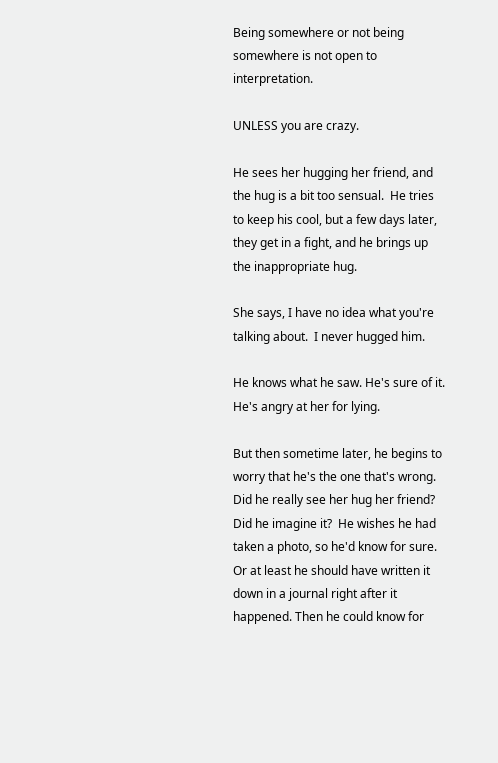Being somewhere or not being somewhere is not open to interpretation.

UNLESS you are crazy.

He sees her hugging her friend, and the hug is a bit too sensual.  He tries to keep his cool, but a few days later, they get in a fight, and he brings up the inappropriate hug.

She says, I have no idea what you're talking about.  I never hugged him.

He knows what he saw. He's sure of it. He's angry at her for lying.

But then sometime later, he begins to worry that he's the one that's wrong.  Did he really see her hug her friend? Did he imagine it?  He wishes he had taken a photo, so he'd know for sure.  Or at least he should have written it down in a journal right after it happened. Then he could know for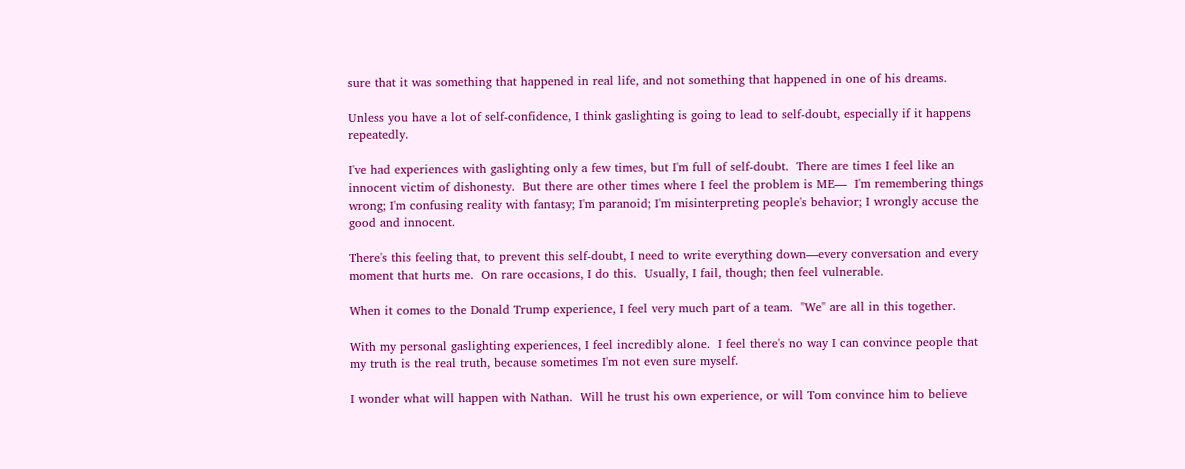sure that it was something that happened in real life, and not something that happened in one of his dreams.

Unless you have a lot of self-confidence, I think gaslighting is going to lead to self-doubt, especially if it happens repeatedly.

I've had experiences with gaslighting only a few times, but I'm full of self-doubt.  There are times I feel like an innocent victim of dishonesty.  But there are other times where I feel the problem is ME—  I'm remembering things wrong; I'm confusing reality with fantasy; I'm paranoid; I'm misinterpreting people's behavior; I wrongly accuse the good and innocent.

There's this feeling that, to prevent this self-doubt, I need to write everything down—every conversation and every moment that hurts me.  On rare occasions, I do this.  Usually, I fail, though; then feel vulnerable.

When it comes to the Donald Trump experience, I feel very much part of a team.  "We" are all in this together.

With my personal gaslighting experiences, I feel incredibly alone.  I feel there's no way I can convince people that my truth is the real truth, because sometimes I'm not even sure myself.

I wonder what will happen with Nathan.  Will he trust his own experience, or will Tom convince him to believe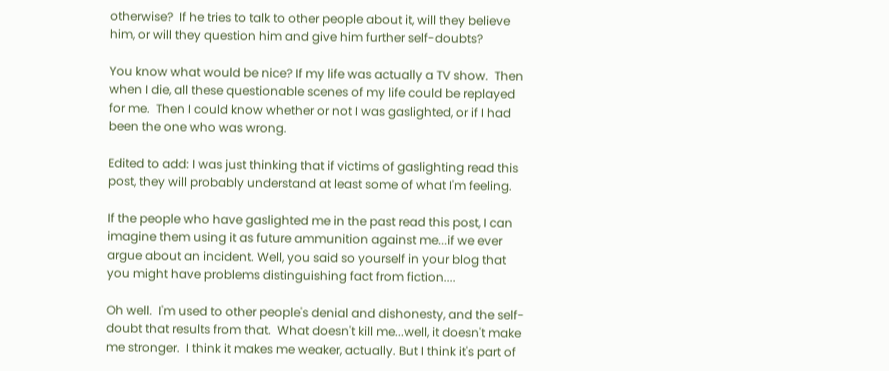otherwise?  If he tries to talk to other people about it, will they believe him, or will they question him and give him further self-doubts?

You know what would be nice? If my life was actually a TV show.  Then when I die, all these questionable scenes of my life could be replayed for me.  Then I could know whether or not I was gaslighted, or if I had been the one who was wrong.

Edited to add: I was just thinking that if victims of gaslighting read this post, they will probably understand at least some of what I'm feeling.

If the people who have gaslighted me in the past read this post, I can imagine them using it as future ammunition against me...if we ever argue about an incident. Well, you said so yourself in your blog that you might have problems distinguishing fact from fiction....

Oh well.  I'm used to other people's denial and dishonesty, and the self-doubt that results from that.  What doesn't kill me...well, it doesn't make me stronger.  I think it makes me weaker, actually. But I think it's part of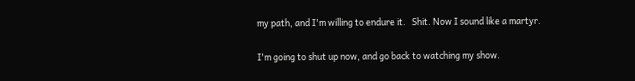my path, and I'm willing to endure it.   Shit. Now I sound like a martyr.

I'm going to shut up now, and go back to watching my show.